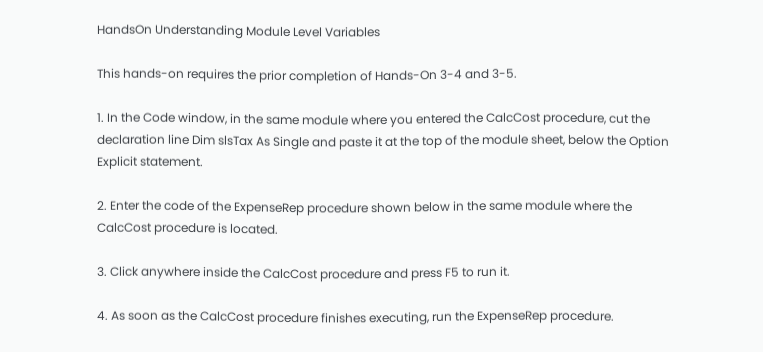HandsOn Understanding Module Level Variables

This hands-on requires the prior completion of Hands-On 3-4 and 3-5.

1. In the Code window, in the same module where you entered the CalcCost procedure, cut the declaration line Dim slsTax As Single and paste it at the top of the module sheet, below the Option Explicit statement.

2. Enter the code of the ExpenseRep procedure shown below in the same module where the CalcCost procedure is located.

3. Click anywhere inside the CalcCost procedure and press F5 to run it.

4. As soon as the CalcCost procedure finishes executing, run the ExpenseRep procedure.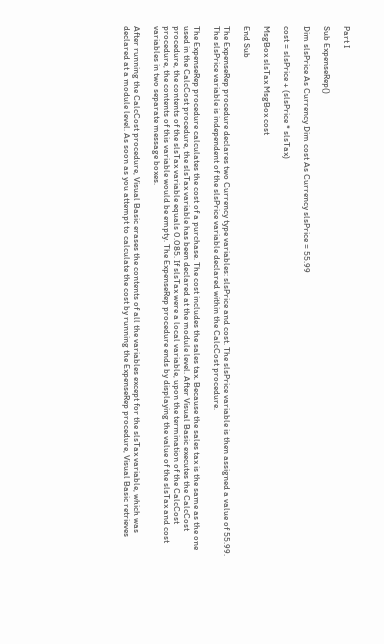Part I

Sub ExpenseRep()

Dim slsPrice As Currency Dim cost As Currency slsPrice = 55.99

cost = slsPrice + (slsPrice * slsTax)

MsgBox slsTax MsgBox cost

End Sub

The ExpenseRep procedure declares two Currency type variables: slsPrice and cost. The slsPrice variable is then assigned a value of 55.99. The slsPrice variable is independent of the slsPrice variable declared within the CalcCost procedure.

The ExpenseRep procedure calculates the cost of a purchase. The cost includes the sales tax. Because the sales tax is the same as the one used in the CalcCost procedure, the slsTax variable has been declared at the module level. After Visual Basic executes the CalcCost procedure, the contents of the slsTax variable equals 0.085. If slsTax were a local variable, upon the termination of the CalcCost procedure, the contents of this variable would be empty. The ExpenseRep procedure ends by displaying the value of the slsTax and cost variables in two separate message boxes.

After running the CalcCost procedure, Visual Basic erases the contents of all the variables except for the slsTax variable, which was declared at a module level. As soon as you attempt to calculate the cost by running the ExpenseRep procedure, Visual Basic retrieves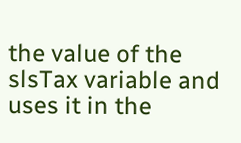the value of the slsTax variable and uses it in the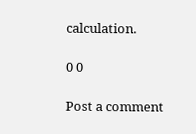calculation.

0 0

Post a comment